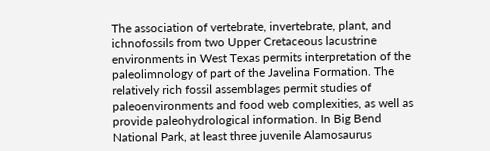The association of vertebrate, invertebrate, plant, and ichnofossils from two Upper Cretaceous lacustrine environments in West Texas permits interpretation of the paleolimnology of part of the Javelina Formation. The relatively rich fossil assemblages permit studies of paleoenvironments and food web complexities, as well as provide paleohydrological information. In Big Bend National Park, at least three juvenile Alamosaurus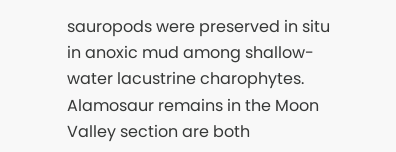sauropods were preserved in situ in anoxic mud among shallow-water lacustrine charophytes. Alamosaur remains in the Moon Valley section are both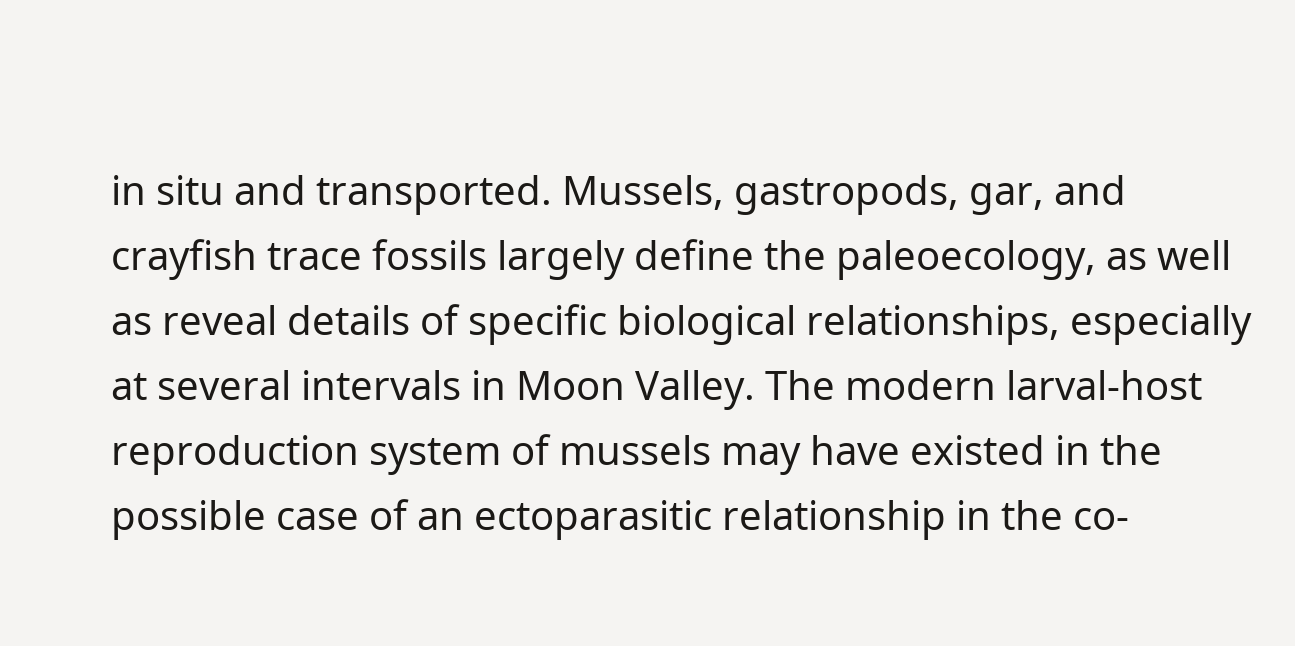in situ and transported. Mussels, gastropods, gar, and crayfish trace fossils largely define the paleoecology, as well as reveal details of specific biological relationships, especially at several intervals in Moon Valley. The modern larval-host reproduction system of mussels may have existed in the possible case of an ectoparasitic relationship in the co-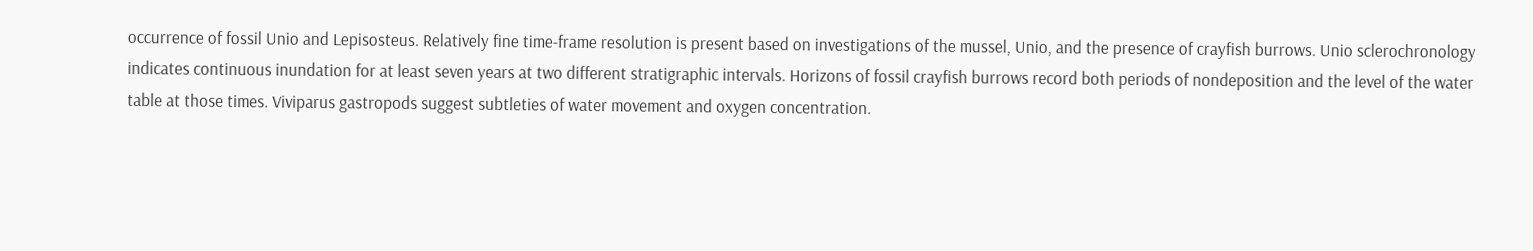occurrence of fossil Unio and Lepisosteus. Relatively fine time-frame resolution is present based on investigations of the mussel, Unio, and the presence of crayfish burrows. Unio sclerochronology indicates continuous inundation for at least seven years at two different stratigraphic intervals. Horizons of fossil crayfish burrows record both periods of nondeposition and the level of the water table at those times. Viviparus gastropods suggest subtleties of water movement and oxygen concentration.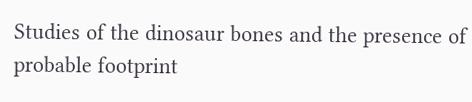Studies of the dinosaur bones and the presence of probable footprint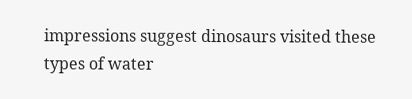impressions suggest dinosaurs visited these types of water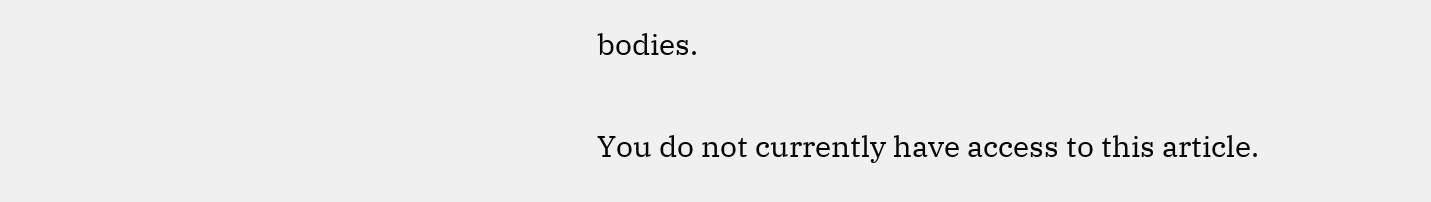bodies.

You do not currently have access to this article.